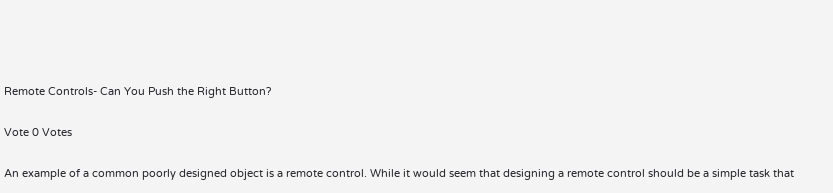Remote Controls- Can You Push the Right Button?

Vote 0 Votes

An example of a common poorly designed object is a remote control. While it would seem that designing a remote control should be a simple task that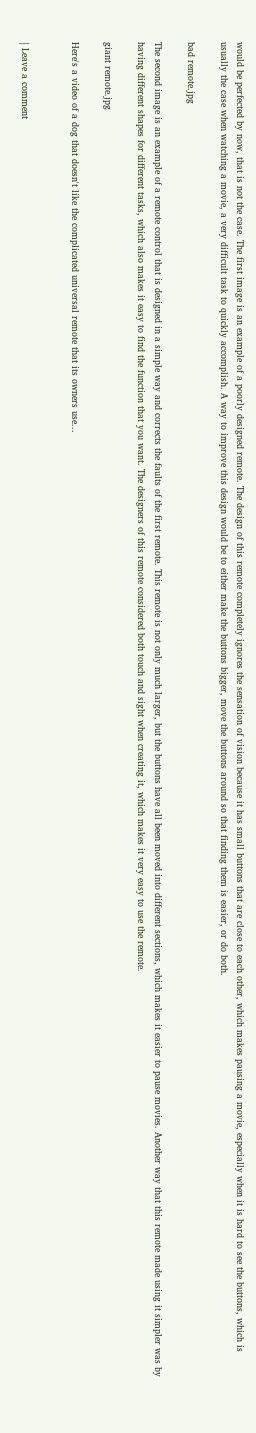would be perfected by now, that is not the case. The first image is an example of a poorly designed remote. The design of this remote completely ignores the sensation of vision because it has small buttons that are close to each other, which makes pausing a movie, especially when it is hard to see the buttons, which is usually the case when watching a movie, a very difficult task to quickly accomplish. A way to improve this design would be to either make the buttons bigger, move the buttons around so that finding them is easier, or do both.

bad remote.jpg

The second image is an example of a remote control that is designed in a simple way and corrects the faults of the first remote. This remote is not only much larger, but the buttons have all been moved into different sections, which makes it easier to pause movies. Another way that this remote made using it simpler was by having different shapes for different tasks, which also makes it easy to find the function that you want. The designers of this remote considered both touch and sight when creating it, which makes it very easy to use the remote.

giant remote.jpg

Here's a video of a dog that doesn't like the complicated universal remote that its owners use...


| Leave a comment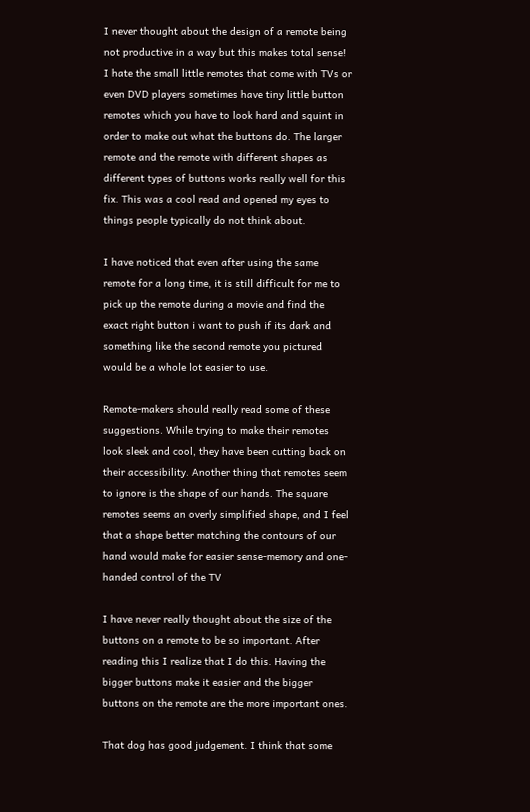I never thought about the design of a remote being not productive in a way but this makes total sense! I hate the small little remotes that come with TVs or even DVD players sometimes have tiny little button remotes which you have to look hard and squint in order to make out what the buttons do. The larger remote and the remote with different shapes as different types of buttons works really well for this fix. This was a cool read and opened my eyes to things people typically do not think about.

I have noticed that even after using the same remote for a long time, it is still difficult for me to pick up the remote during a movie and find the exact right button i want to push if its dark and something like the second remote you pictured would be a whole lot easier to use.

Remote-makers should really read some of these suggestions. While trying to make their remotes look sleek and cool, they have been cutting back on their accessibility. Another thing that remotes seem to ignore is the shape of our hands. The square remotes seems an overly simplified shape, and I feel that a shape better matching the contours of our hand would make for easier sense-memory and one-handed control of the TV

I have never really thought about the size of the buttons on a remote to be so important. After reading this I realize that I do this. Having the bigger buttons make it easier and the bigger buttons on the remote are the more important ones.

That dog has good judgement. I think that some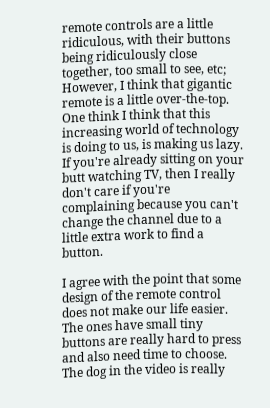remote controls are a little ridiculous, with their buttons being ridiculously close together, too small to see, etc; However, I think that gigantic remote is a little over-the-top. One think I think that this increasing world of technology is doing to us, is making us lazy. If you're already sitting on your butt watching TV, then I really don't care if you're complaining because you can't change the channel due to a little extra work to find a button.

I agree with the point that some design of the remote control does not make our life easier. The ones have small tiny buttons are really hard to press and also need time to choose. The dog in the video is really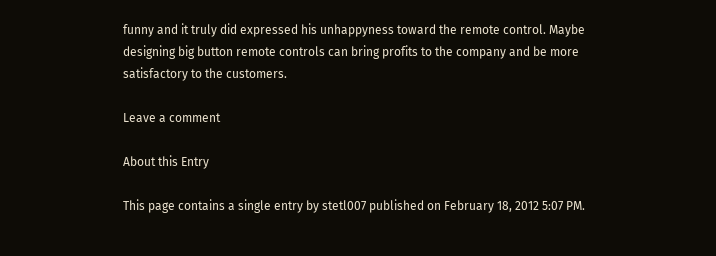funny and it truly did expressed his unhappyness toward the remote control. Maybe designing big button remote controls can bring profits to the company and be more satisfactory to the customers.

Leave a comment

About this Entry

This page contains a single entry by stetl007 published on February 18, 2012 5:07 PM.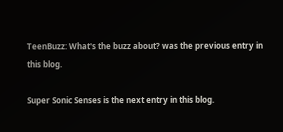TeenBuzz: What's the buzz about? was the previous entry in this blog.

Super Sonic Senses is the next entry in this blog.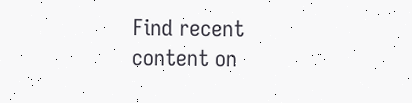Find recent content on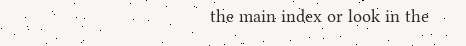the main index or look in the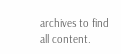archives to find all content.